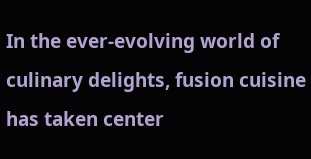In the ever-evolving world of culinary delights, fusion cuisine has taken center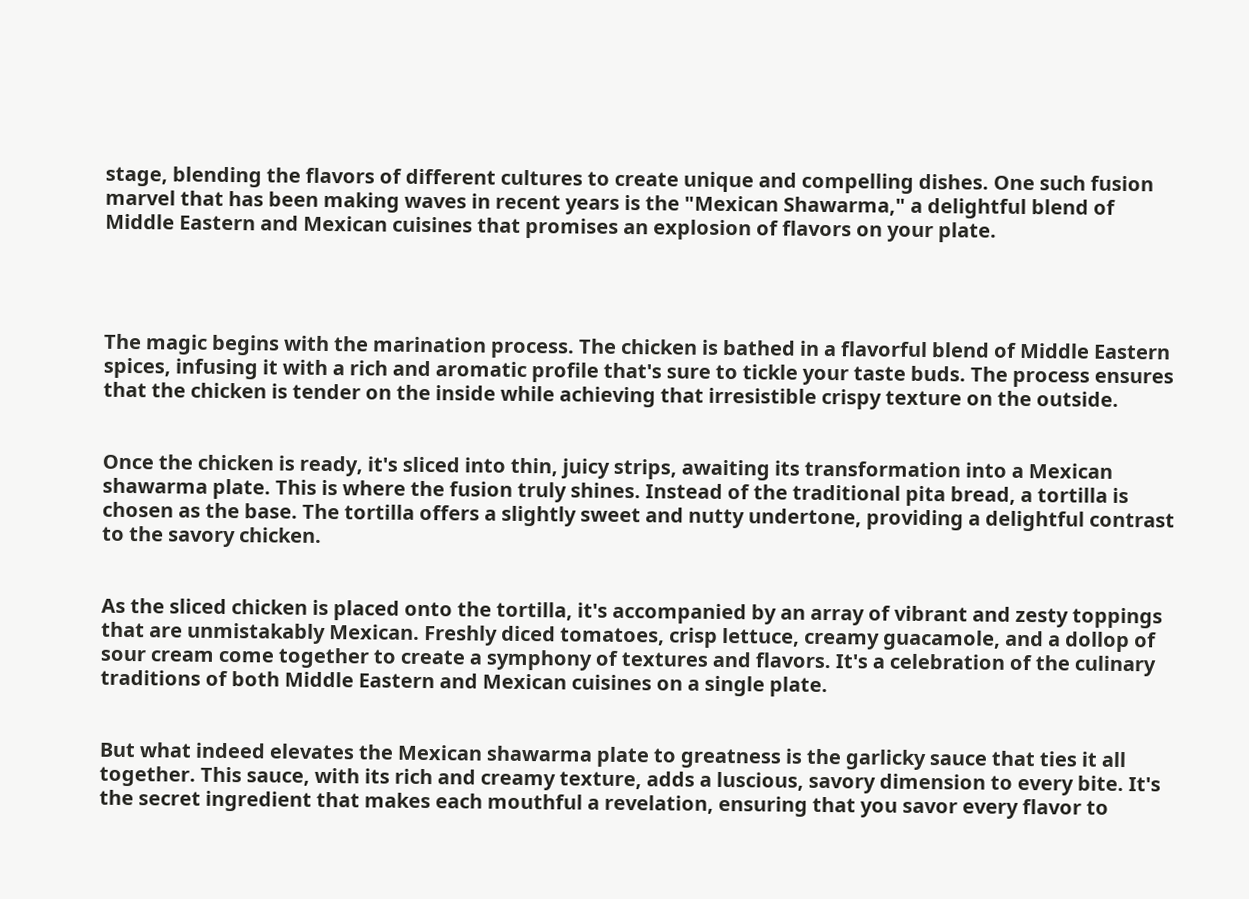stage, blending the flavors of different cultures to create unique and compelling dishes. One such fusion marvel that has been making waves in recent years is the "Mexican Shawarma," a delightful blend of Middle Eastern and Mexican cuisines that promises an explosion of flavors on your plate.




The magic begins with the marination process. The chicken is bathed in a flavorful blend of Middle Eastern spices, infusing it with a rich and aromatic profile that's sure to tickle your taste buds. The process ensures that the chicken is tender on the inside while achieving that irresistible crispy texture on the outside.


Once the chicken is ready, it's sliced into thin, juicy strips, awaiting its transformation into a Mexican shawarma plate. This is where the fusion truly shines. Instead of the traditional pita bread, a tortilla is chosen as the base. The tortilla offers a slightly sweet and nutty undertone, providing a delightful contrast to the savory chicken.


As the sliced chicken is placed onto the tortilla, it's accompanied by an array of vibrant and zesty toppings that are unmistakably Mexican. Freshly diced tomatoes, crisp lettuce, creamy guacamole, and a dollop of sour cream come together to create a symphony of textures and flavors. It's a celebration of the culinary traditions of both Middle Eastern and Mexican cuisines on a single plate.


But what indeed elevates the Mexican shawarma plate to greatness is the garlicky sauce that ties it all together. This sauce, with its rich and creamy texture, adds a luscious, savory dimension to every bite. It's the secret ingredient that makes each mouthful a revelation, ensuring that you savor every flavor to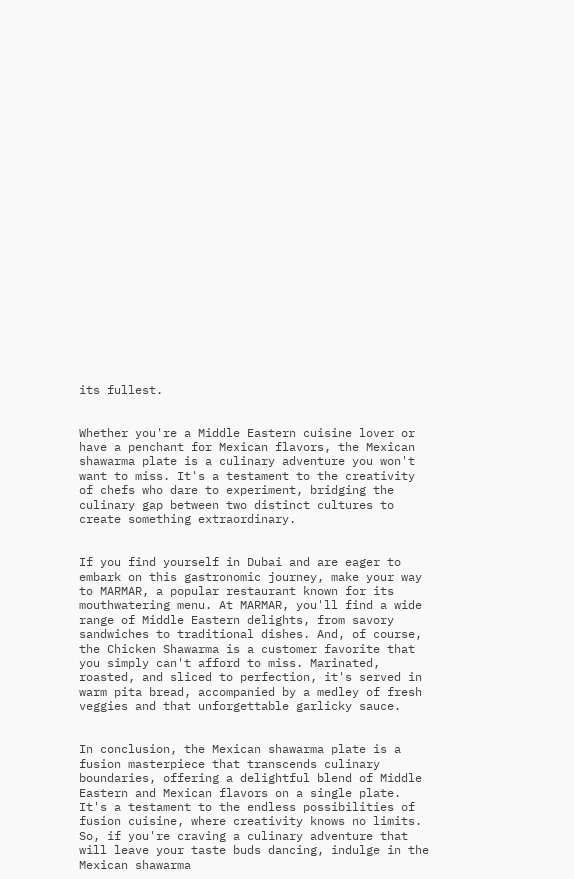its fullest.


Whether you're a Middle Eastern cuisine lover or have a penchant for Mexican flavors, the Mexican shawarma plate is a culinary adventure you won't want to miss. It's a testament to the creativity of chefs who dare to experiment, bridging the culinary gap between two distinct cultures to create something extraordinary.


If you find yourself in Dubai and are eager to embark on this gastronomic journey, make your way to MARMAR, a popular restaurant known for its mouthwatering menu. At MARMAR, you'll find a wide range of Middle Eastern delights, from savory sandwiches to traditional dishes. And, of course, the Chicken Shawarma is a customer favorite that you simply can't afford to miss. Marinated, roasted, and sliced to perfection, it's served in warm pita bread, accompanied by a medley of fresh veggies and that unforgettable garlicky sauce.


In conclusion, the Mexican shawarma plate is a fusion masterpiece that transcends culinary boundaries, offering a delightful blend of Middle Eastern and Mexican flavors on a single plate. It's a testament to the endless possibilities of fusion cuisine, where creativity knows no limits. So, if you're craving a culinary adventure that will leave your taste buds dancing, indulge in the Mexican shawarma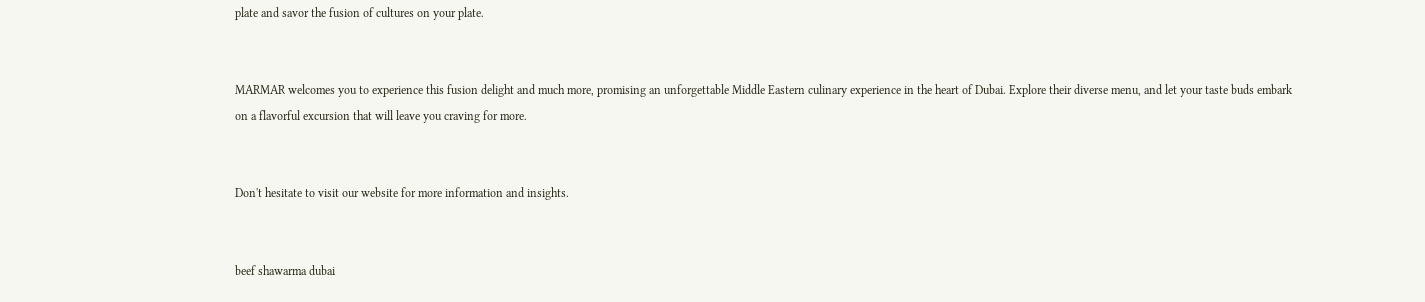plate and savor the fusion of cultures on your plate.


MARMAR welcomes you to experience this fusion delight and much more, promising an unforgettable Middle Eastern culinary experience in the heart of Dubai. Explore their diverse menu, and let your taste buds embark on a flavorful excursion that will leave you craving for more.


Don't hesitate to visit our website for more information and insights.


beef shawarma dubai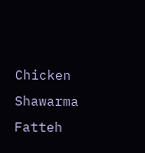Chicken Shawarma Fatteh